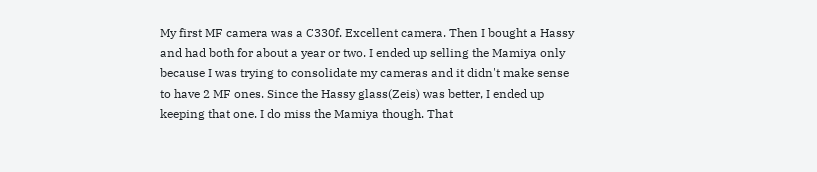My first MF camera was a C330f. Excellent camera. Then I bought a Hassy and had both for about a year or two. I ended up selling the Mamiya only because I was trying to consolidate my cameras and it didn't make sense to have 2 MF ones. Since the Hassy glass(Zeis) was better, I ended up keeping that one. I do miss the Mamiya though. That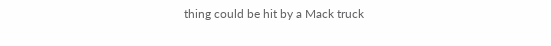thing could be hit by a Mack truck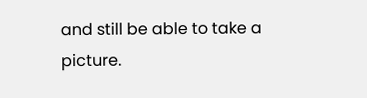and still be able to take a picture.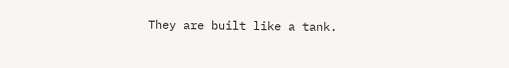They are built like a tank.